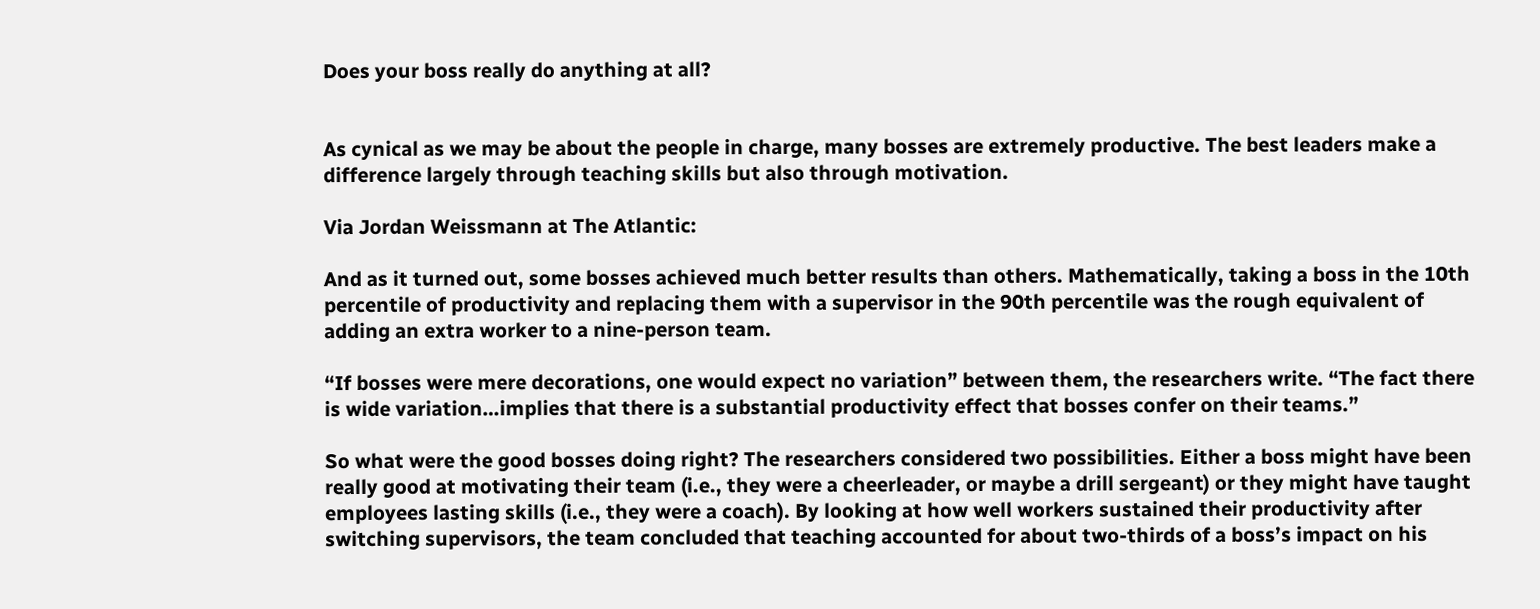Does your boss really do anything at all?


As cynical as we may be about the people in charge, many bosses are extremely productive. The best leaders make a difference largely through teaching skills but also through motivation.

Via Jordan Weissmann at The Atlantic:

And as it turned out, some bosses achieved much better results than others. Mathematically, taking a boss in the 10th percentile of productivity and replacing them with a supervisor in the 90th percentile was the rough equivalent of adding an extra worker to a nine-person team.

“If bosses were mere decorations, one would expect no variation” between them, the researchers write. “The fact there is wide variation…implies that there is a substantial productivity effect that bosses confer on their teams.”

So what were the good bosses doing right? The researchers considered two possibilities. Either a boss might have been really good at motivating their team (i.e., they were a cheerleader, or maybe a drill sergeant) or they might have taught employees lasting skills (i.e., they were a coach). By looking at how well workers sustained their productivity after switching supervisors, the team concluded that teaching accounted for about two-thirds of a boss’s impact on his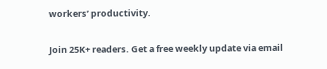workers’ productivity.

Join 25K+ readers. Get a free weekly update via email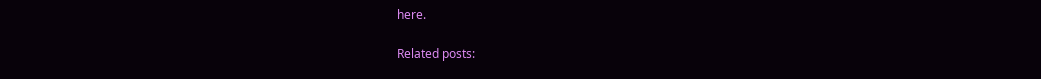here.

Related posts: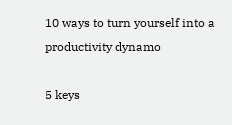10 ways to turn yourself into a productivity dynamo

5 keys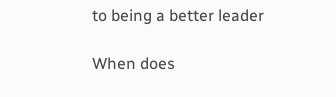to being a better leader

When does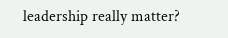leadership really matter?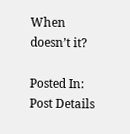When doesn’t it?

Posted In:
Post Details